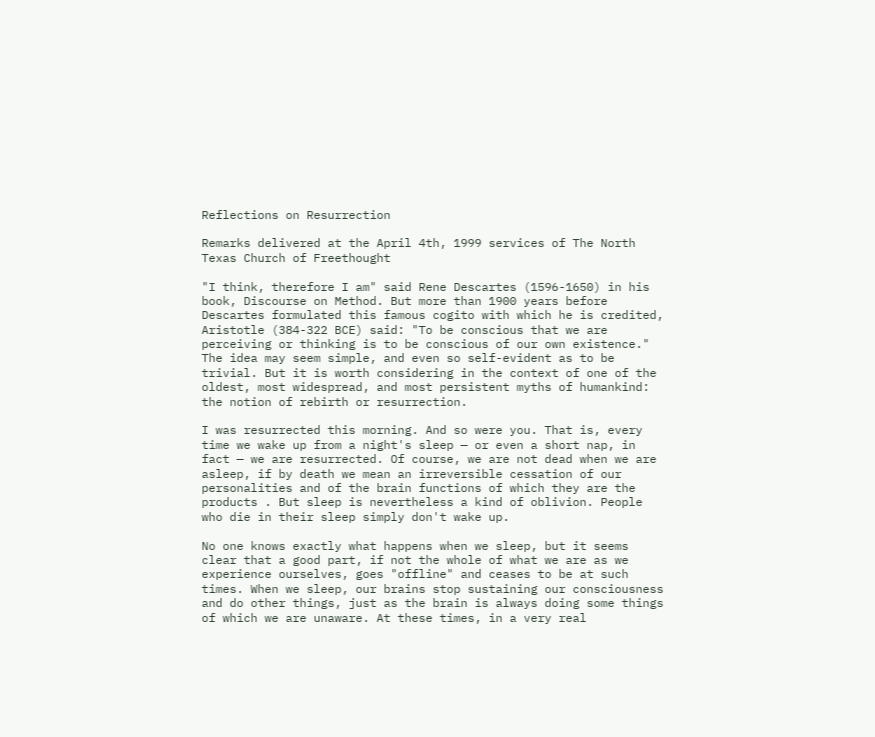Reflections on Resurrection

Remarks delivered at the April 4th, 1999 services of The North Texas Church of Freethought

"I think, therefore I am" said Rene Descartes (1596-1650) in his book, Discourse on Method. But more than 1900 years before Descartes formulated this famous cogito with which he is credited, Aristotle (384-322 BCE) said: "To be conscious that we are perceiving or thinking is to be conscious of our own existence." The idea may seem simple, and even so self-evident as to be trivial. But it is worth considering in the context of one of the oldest, most widespread, and most persistent myths of humankind: the notion of rebirth or resurrection.

I was resurrected this morning. And so were you. That is, every time we wake up from a night's sleep — or even a short nap, in fact — we are resurrected. Of course, we are not dead when we are asleep, if by death we mean an irreversible cessation of our personalities and of the brain functions of which they are the products . But sleep is nevertheless a kind of oblivion. People who die in their sleep simply don't wake up.

No one knows exactly what happens when we sleep, but it seems clear that a good part, if not the whole of what we are as we experience ourselves, goes "offline" and ceases to be at such times. When we sleep, our brains stop sustaining our consciousness and do other things, just as the brain is always doing some things of which we are unaware. At these times, in a very real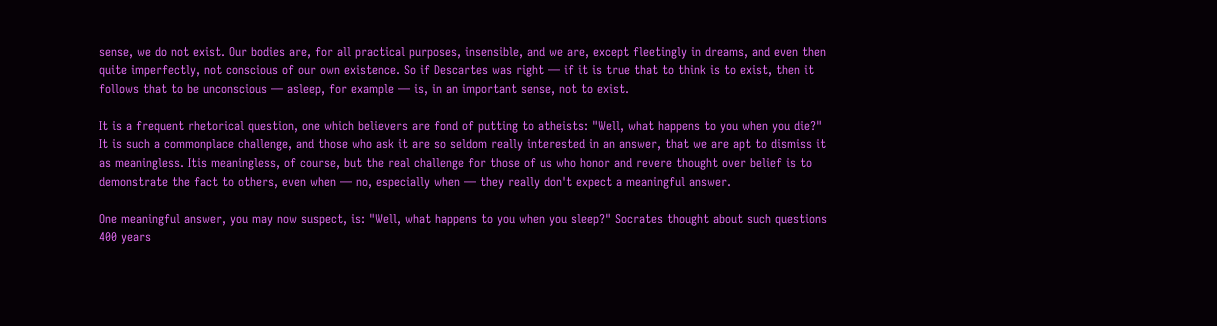sense, we do not exist. Our bodies are, for all practical purposes, insensible, and we are, except fleetingly in dreams, and even then quite imperfectly, not conscious of our own existence. So if Descartes was right — if it is true that to think is to exist, then it follows that to be unconscious — asleep, for example — is, in an important sense, not to exist.

It is a frequent rhetorical question, one which believers are fond of putting to atheists: "Well, what happens to you when you die?" It is such a commonplace challenge, and those who ask it are so seldom really interested in an answer, that we are apt to dismiss it as meaningless. Itis meaningless, of course, but the real challenge for those of us who honor and revere thought over belief is to demonstrate the fact to others, even when — no, especially when — they really don't expect a meaningful answer.

One meaningful answer, you may now suspect, is: "Well, what happens to you when you sleep?" Socrates thought about such questions 400 years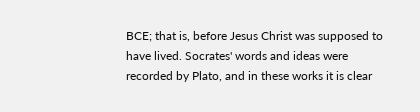BCE; that is, before Jesus Christ was supposed to have lived. Socrates' words and ideas were recorded by Plato, and in these works it is clear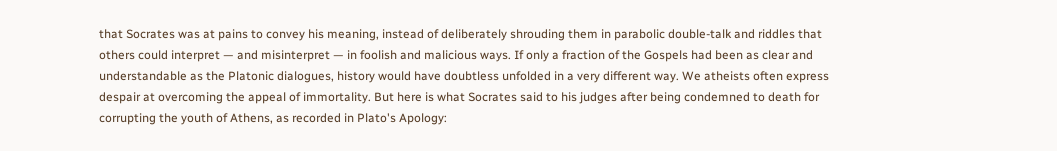that Socrates was at pains to convey his meaning, instead of deliberately shrouding them in parabolic double-talk and riddles that others could interpret — and misinterpret — in foolish and malicious ways. If only a fraction of the Gospels had been as clear and understandable as the Platonic dialogues, history would have doubtless unfolded in a very different way. We atheists often express despair at overcoming the appeal of immortality. But here is what Socrates said to his judges after being condemned to death for corrupting the youth of Athens, as recorded in Plato's Apology: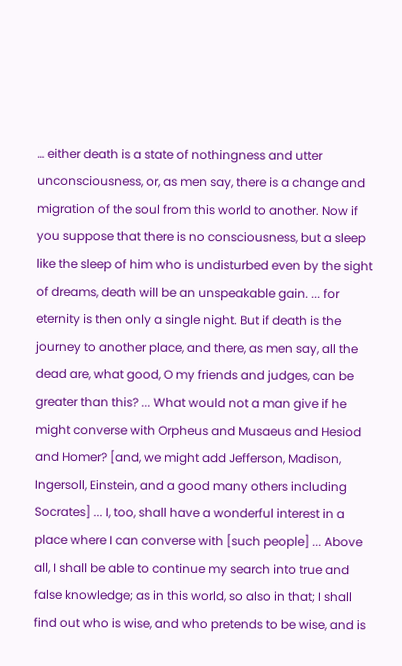… either death is a state of nothingness and utter unconsciousness, or, as men say, there is a change and migration of the soul from this world to another. Now if you suppose that there is no consciousness, but a sleep like the sleep of him who is undisturbed even by the sight of dreams, death will be an unspeakable gain. ... for eternity is then only a single night. But if death is the journey to another place, and there, as men say, all the dead are, what good, O my friends and judges, can be greater than this? ... What would not a man give if he might converse with Orpheus and Musaeus and Hesiod and Homer? [and, we might add Jefferson, Madison, Ingersoll, Einstein, and a good many others including Socrates] ... I, too, shall have a wonderful interest in a place where I can converse with [such people] ... Above all, I shall be able to continue my search into true and false knowledge; as in this world, so also in that; I shall find out who is wise, and who pretends to be wise, and is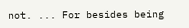not. ... For besides being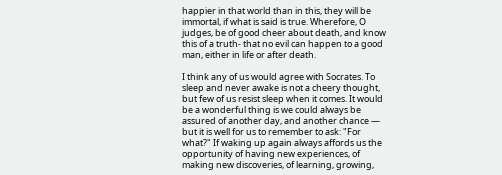happier in that world than in this, they will be immortal, if what is said is true. Wherefore, O judges, be of good cheer about death, and know this of a truth- that no evil can happen to a good man, either in life or after death.

I think any of us would agree with Socrates. To sleep and never awake is not a cheery thought, but few of us resist sleep when it comes. It would be a wonderful thing is we could always be assured of another day, and another chance — but it is well for us to remember to ask: "For what?" If waking up again always affords us the opportunity of having new experiences, of making new discoveries, of learning, growing,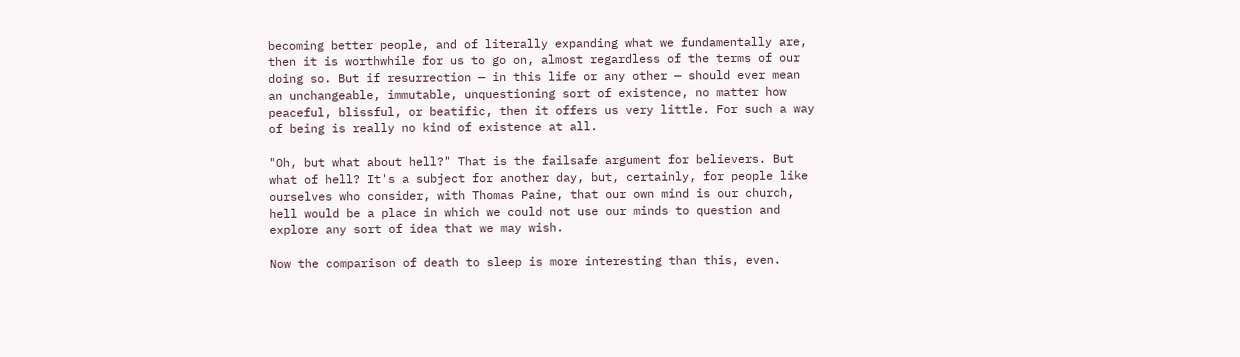becoming better people, and of literally expanding what we fundamentally are, then it is worthwhile for us to go on, almost regardless of the terms of our doing so. But if resurrection — in this life or any other — should ever mean an unchangeable, immutable, unquestioning sort of existence, no matter how peaceful, blissful, or beatific, then it offers us very little. For such a way of being is really no kind of existence at all.

"Oh, but what about hell?" That is the failsafe argument for believers. But what of hell? It's a subject for another day, but, certainly, for people like ourselves who consider, with Thomas Paine, that our own mind is our church, hell would be a place in which we could not use our minds to question and explore any sort of idea that we may wish.

Now the comparison of death to sleep is more interesting than this, even.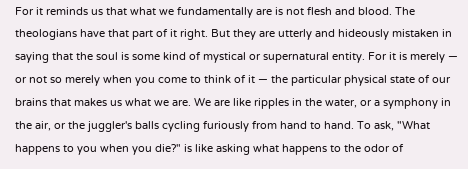For it reminds us that what we fundamentally are is not flesh and blood. The theologians have that part of it right. But they are utterly and hideously mistaken in saying that the soul is some kind of mystical or supernatural entity. For it is merely — or not so merely when you come to think of it — the particular physical state of our brains that makes us what we are. We are like ripples in the water, or a symphony in the air, or the juggler's balls cycling furiously from hand to hand. To ask, "What happens to you when you die?" is like asking what happens to the odor of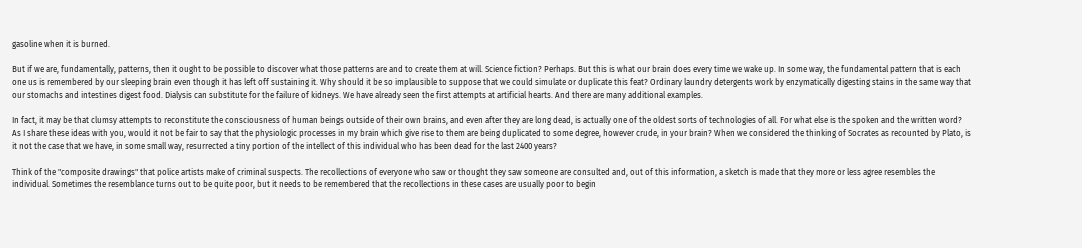gasoline when it is burned.

But if we are, fundamentally, patterns, then it ought to be possible to discover what those patterns are and to create them at will. Science fiction? Perhaps. But this is what our brain does every time we wake up. In some way, the fundamental pattern that is each one us is remembered by our sleeping brain even though it has left off sustaining it. Why should it be so implausible to suppose that we could simulate or duplicate this feat? Ordinary laundry detergents work by enzymatically digesting stains in the same way that our stomachs and intestines digest food. Dialysis can substitute for the failure of kidneys. We have already seen the first attempts at artificial hearts. And there are many additional examples.

In fact, it may be that clumsy attempts to reconstitute the consciousness of human beings outside of their own brains, and even after they are long dead, is actually one of the oldest sorts of technologies of all. For what else is the spoken and the written word? As I share these ideas with you, would it not be fair to say that the physiologic processes in my brain which give rise to them are being duplicated to some degree, however crude, in your brain? When we considered the thinking of Socrates as recounted by Plato, is it not the case that we have, in some small way, resurrected a tiny portion of the intellect of this individual who has been dead for the last 2400 years?

Think of the "composite drawings" that police artists make of criminal suspects. The recollections of everyone who saw or thought they saw someone are consulted and, out of this information, a sketch is made that they more or less agree resembles the individual. Sometimes the resemblance turns out to be quite poor, but it needs to be remembered that the recollections in these cases are usually poor to begin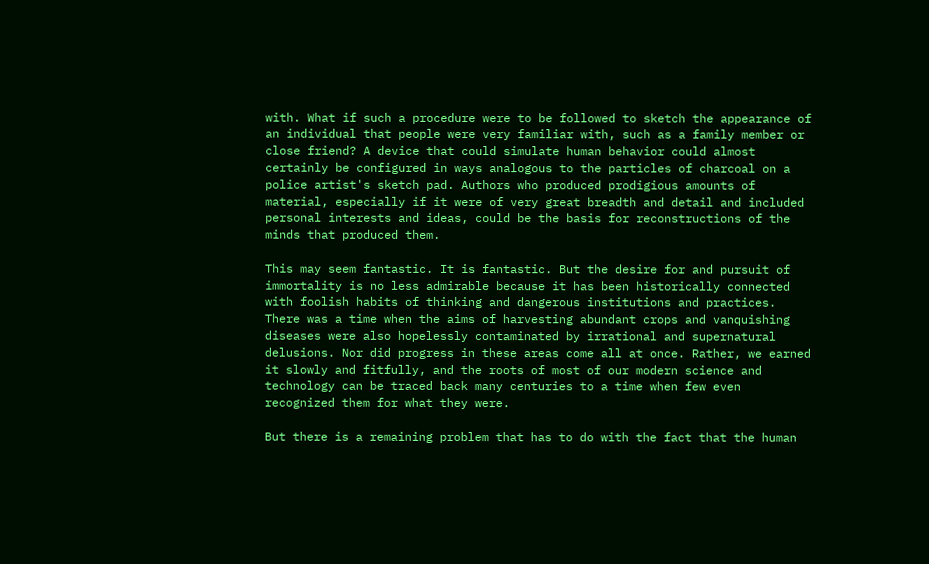with. What if such a procedure were to be followed to sketch the appearance of an individual that people were very familiar with, such as a family member or close friend? A device that could simulate human behavior could almost certainly be configured in ways analogous to the particles of charcoal on a police artist's sketch pad. Authors who produced prodigious amounts of material, especially if it were of very great breadth and detail and included personal interests and ideas, could be the basis for reconstructions of the minds that produced them.

This may seem fantastic. It is fantastic. But the desire for and pursuit of immortality is no less admirable because it has been historically connected with foolish habits of thinking and dangerous institutions and practices. There was a time when the aims of harvesting abundant crops and vanquishing diseases were also hopelessly contaminated by irrational and supernatural delusions. Nor did progress in these areas come all at once. Rather, we earned it slowly and fitfully, and the roots of most of our modern science and technology can be traced back many centuries to a time when few even recognized them for what they were.

But there is a remaining problem that has to do with the fact that the human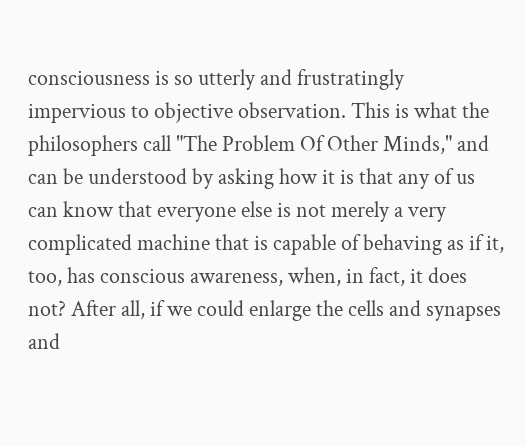consciousness is so utterly and frustratingly impervious to objective observation. This is what the philosophers call "The Problem Of Other Minds," and can be understood by asking how it is that any of us can know that everyone else is not merely a very complicated machine that is capable of behaving as if it, too, has conscious awareness, when, in fact, it does not? After all, if we could enlarge the cells and synapses and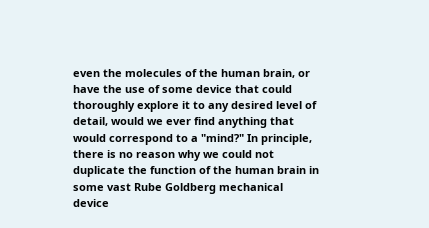even the molecules of the human brain, or have the use of some device that could thoroughly explore it to any desired level of detail, would we ever find anything that would correspond to a "mind?" In principle, there is no reason why we could not duplicate the function of the human brain in some vast Rube Goldberg mechanical device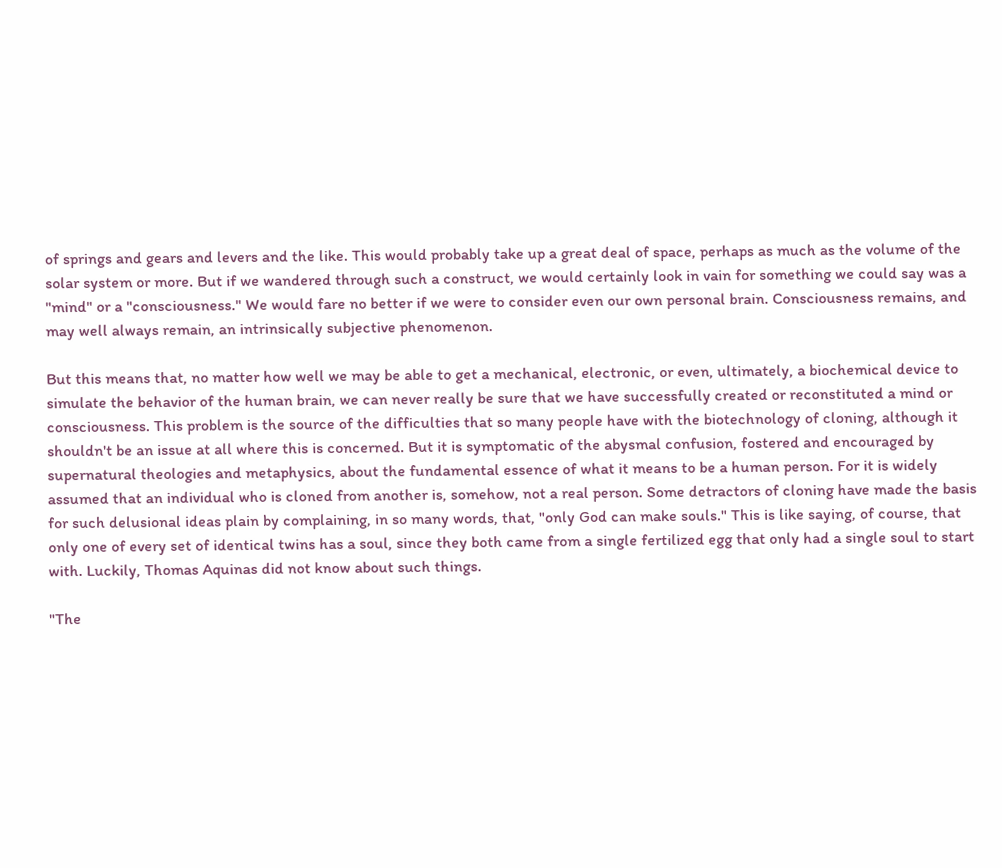of springs and gears and levers and the like. This would probably take up a great deal of space, perhaps as much as the volume of the solar system or more. But if we wandered through such a construct, we would certainly look in vain for something we could say was a "mind" or a "consciousness." We would fare no better if we were to consider even our own personal brain. Consciousness remains, and may well always remain, an intrinsically subjective phenomenon.

But this means that, no matter how well we may be able to get a mechanical, electronic, or even, ultimately, a biochemical device to simulate the behavior of the human brain, we can never really be sure that we have successfully created or reconstituted a mind or consciousness. This problem is the source of the difficulties that so many people have with the biotechnology of cloning, although it shouldn't be an issue at all where this is concerned. But it is symptomatic of the abysmal confusion, fostered and encouraged by supernatural theologies and metaphysics, about the fundamental essence of what it means to be a human person. For it is widely assumed that an individual who is cloned from another is, somehow, not a real person. Some detractors of cloning have made the basis for such delusional ideas plain by complaining, in so many words, that, "only God can make souls." This is like saying, of course, that only one of every set of identical twins has a soul, since they both came from a single fertilized egg that only had a single soul to start with. Luckily, Thomas Aquinas did not know about such things.

"The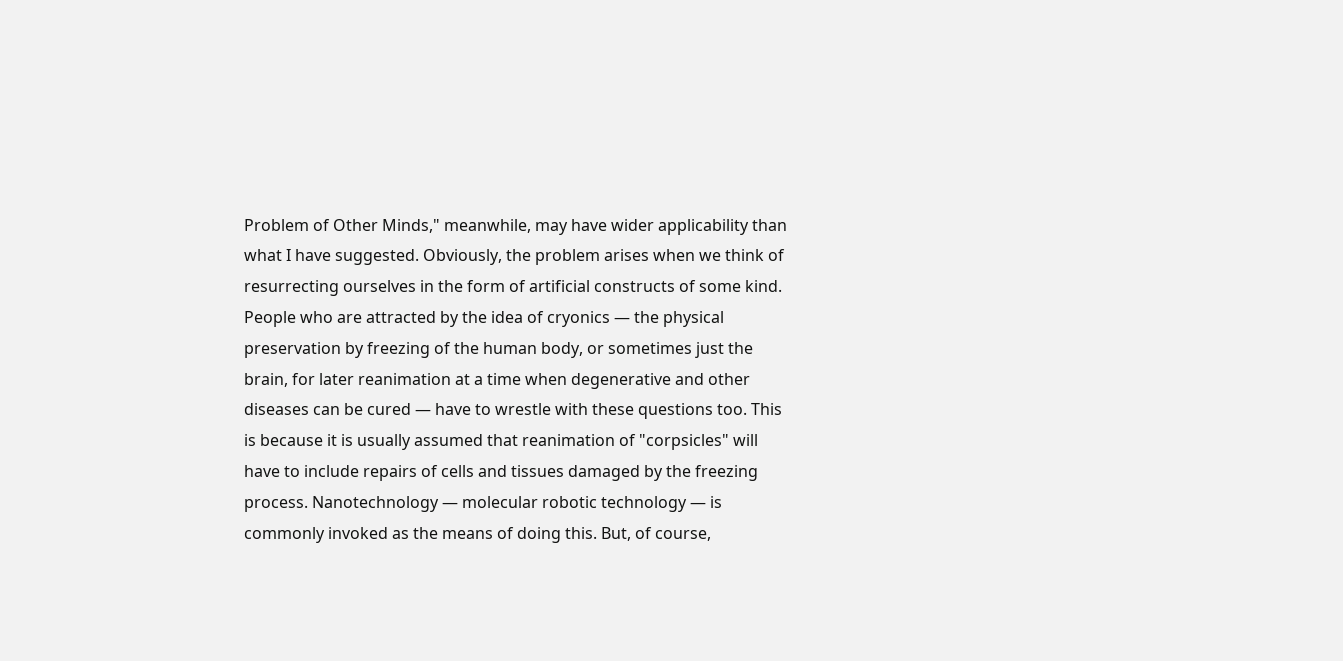Problem of Other Minds," meanwhile, may have wider applicability than what I have suggested. Obviously, the problem arises when we think of resurrecting ourselves in the form of artificial constructs of some kind. People who are attracted by the idea of cryonics — the physical preservation by freezing of the human body, or sometimes just the brain, for later reanimation at a time when degenerative and other diseases can be cured — have to wrestle with these questions too. This is because it is usually assumed that reanimation of "corpsicles" will have to include repairs of cells and tissues damaged by the freezing process. Nanotechnology — molecular robotic technology — is commonly invoked as the means of doing this. But, of course,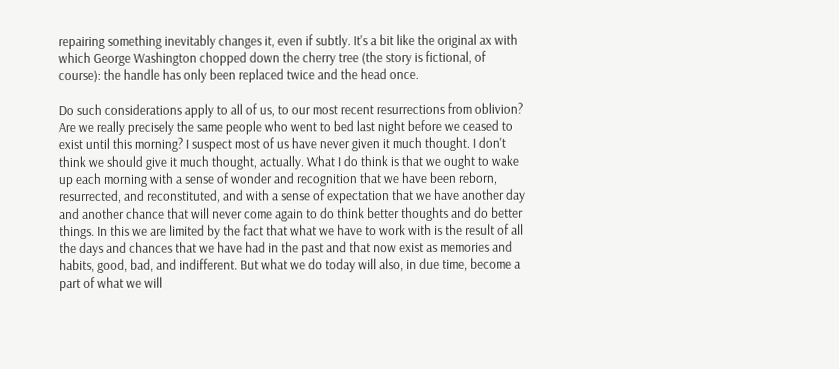repairing something inevitably changes it, even if subtly. It's a bit like the original ax with which George Washington chopped down the cherry tree (the story is fictional, of course): the handle has only been replaced twice and the head once.

Do such considerations apply to all of us, to our most recent resurrections from oblivion? Are we really precisely the same people who went to bed last night before we ceased to exist until this morning? I suspect most of us have never given it much thought. I don't think we should give it much thought, actually. What I do think is that we ought to wake up each morning with a sense of wonder and recognition that we have been reborn, resurrected, and reconstituted, and with a sense of expectation that we have another day and another chance that will never come again to do think better thoughts and do better things. In this we are limited by the fact that what we have to work with is the result of all the days and chances that we have had in the past and that now exist as memories and habits, good, bad, and indifferent. But what we do today will also, in due time, become a part of what we will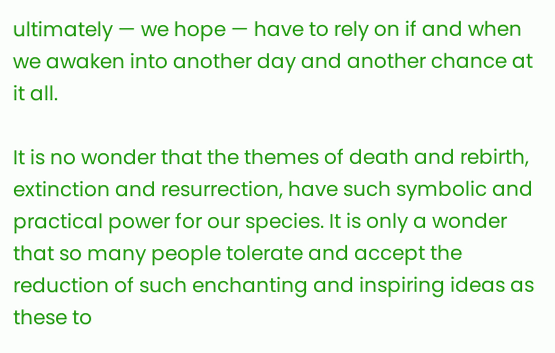ultimately — we hope — have to rely on if and when we awaken into another day and another chance at it all.

It is no wonder that the themes of death and rebirth, extinction and resurrection, have such symbolic and practical power for our species. It is only a wonder that so many people tolerate and accept the reduction of such enchanting and inspiring ideas as these to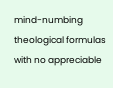mind-numbing theological formulas with no appreciable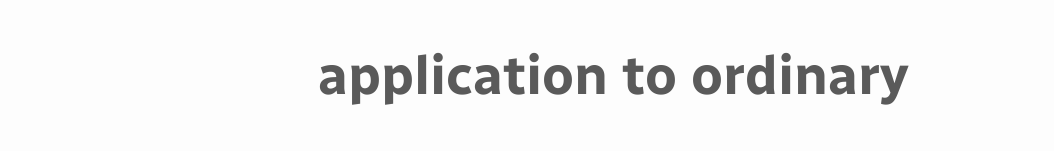application to ordinary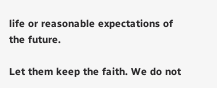life or reasonable expectations of the future.

Let them keep the faith. We do not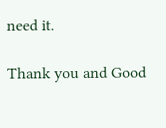need it.

Thank you and Good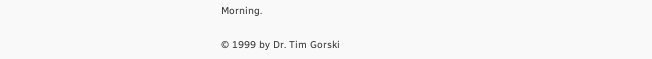Morning.

© 1999 by Dr. Tim Gorski